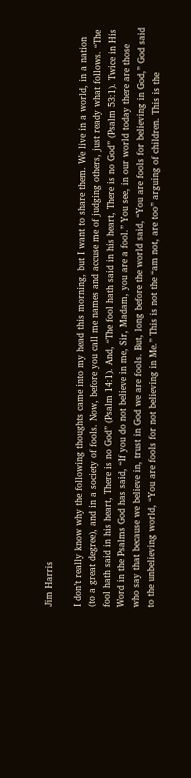Jim Harris

I don’t really know why the following thoughts came into my head this morning, but I want to share them. We live in a world, in a nation (to a great degree), and in a society of fools. Now, before you call me names and accuse me of judging others, just ready what follows. “The fool hath said in his heart, There is no God” (Psalm 14:1). And, “The fool hath said in his heart, There is no God” (Psalm 53:1). Twice in His Word in the Psalms God has said, “If you do not believe in me, Sir, Madam, you are a fool.” You see, in our world today there are those who say that because we believe in, trust in God we are fools. But, long before the world said, “You are fools for believing in God,” God said to the unbelieving world, “You are fools for not believing in Me.” This is not the “am not, are too” arguing of children. This is the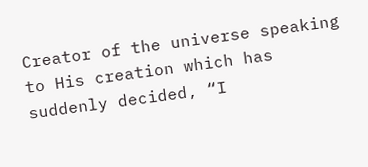Creator of the universe speaking to His creation which has suddenly decided, “I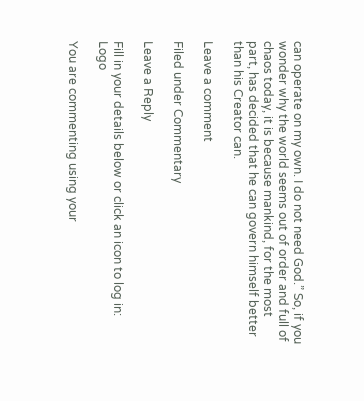can operate on my own. I do not need God.” So, if you wonder why the world seems out of order and full of chaos today, it is because mankind, for the most part, has decided that he can govern himself better than his Creator can.

Leave a comment

Filed under Commentary

Leave a Reply

Fill in your details below or click an icon to log in: Logo

You are commenting using your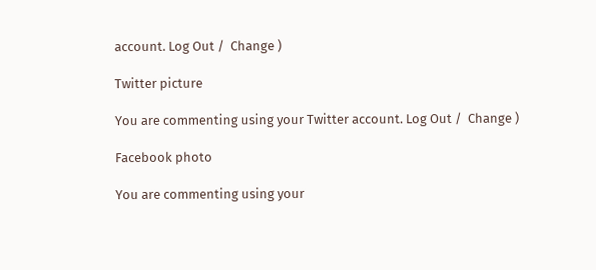account. Log Out /  Change )

Twitter picture

You are commenting using your Twitter account. Log Out /  Change )

Facebook photo

You are commenting using your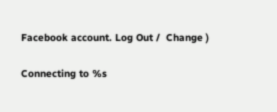Facebook account. Log Out /  Change )

Connecting to %s